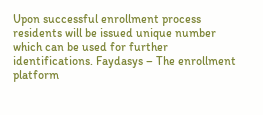Upon successful enrollment process residents will be issued unique number which can be used for further identifications. Faydasys – The enrollment platform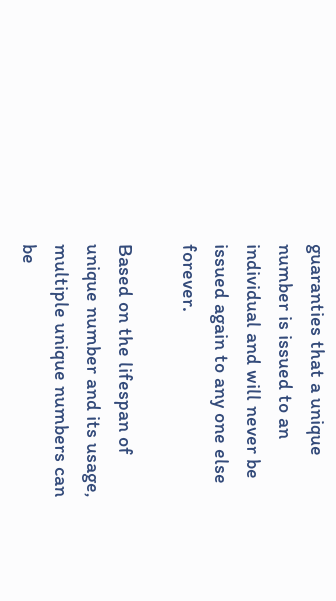guaranties that a unique number is issued to an individual and will never be issued again to any one else forever.

Based on the lifespan of unique number and its usage, multiple unique numbers can be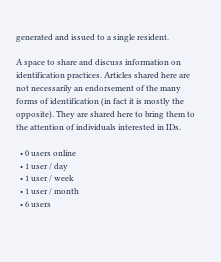generated and issued to a single resident.

A space to share and discuss information on identification practices. Articles shared here are not necessarily an endorsement of the many forms of identification (in fact it is mostly the opposite). They are shared here to bring them to the attention of individuals interested in IDs.

  • 0 users online
  • 1 user / day
  • 1 user / week
  • 1 user / month
  • 6 users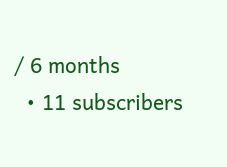/ 6 months
  • 11 subscribers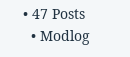• 47 Posts
  • Modlog